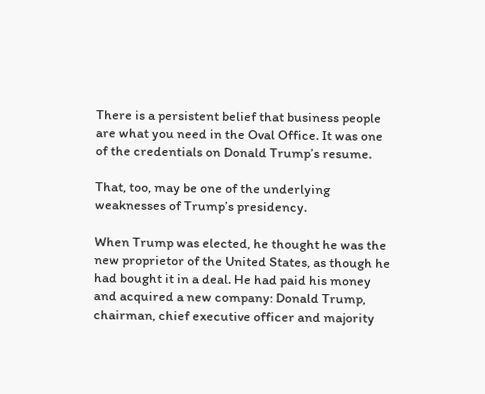There is a persistent belief that business people are what you need in the Oval Office. It was one of the credentials on Donald Trump’s resume.

That, too, may be one of the underlying weaknesses of Trump’s presidency.

When Trump was elected, he thought he was the new proprietor of the United States, as though he had bought it in a deal. He had paid his money and acquired a new company: Donald Trump, chairman, chief executive officer and majority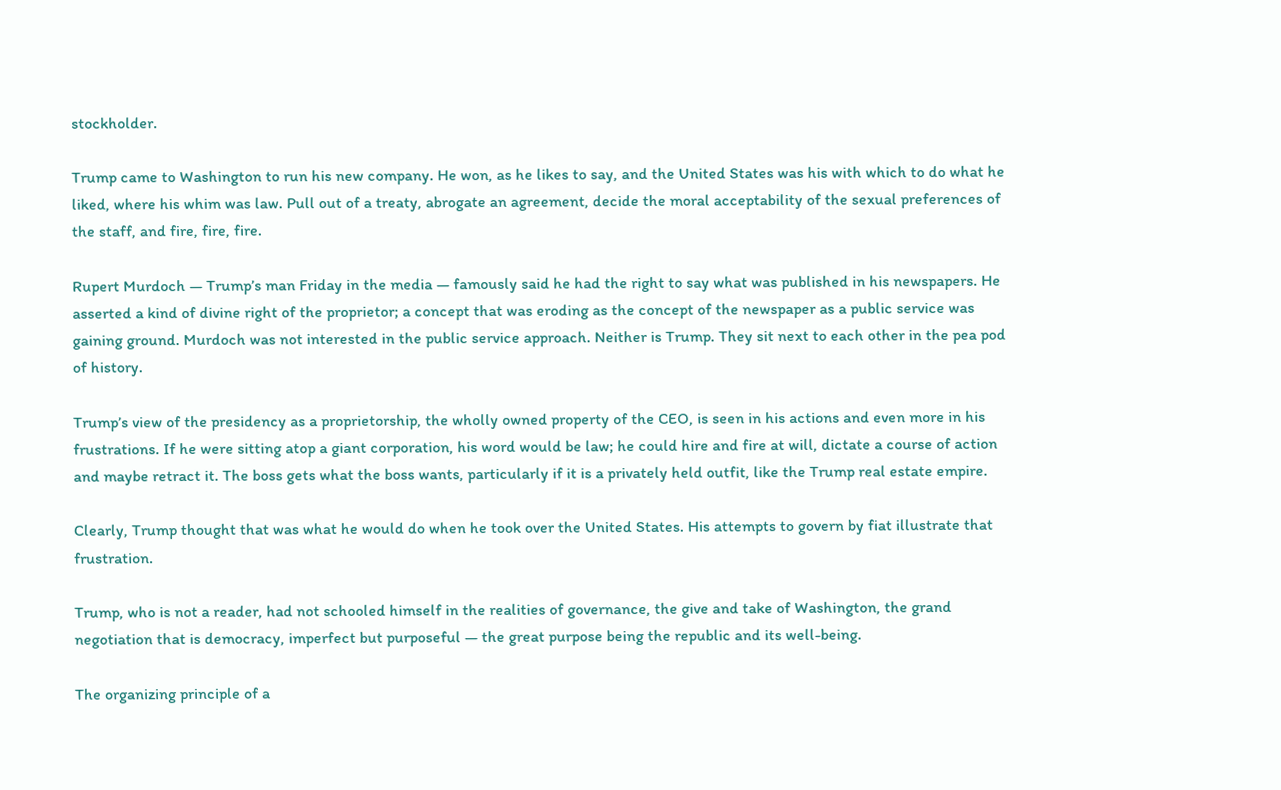stockholder.

Trump came to Washington to run his new company. He won, as he likes to say, and the United States was his with which to do what he liked, where his whim was law. Pull out of a treaty, abrogate an agreement, decide the moral acceptability of the sexual preferences of the staff, and fire, fire, fire.

Rupert Murdoch — Trump’s man Friday in the media — famously said he had the right to say what was published in his newspapers. He asserted a kind of divine right of the proprietor; a concept that was eroding as the concept of the newspaper as a public service was gaining ground. Murdoch was not interested in the public service approach. Neither is Trump. They sit next to each other in the pea pod of history.

Trump’s view of the presidency as a proprietorship, the wholly owned property of the CEO, is seen in his actions and even more in his frustrations. If he were sitting atop a giant corporation, his word would be law; he could hire and fire at will, dictate a course of action and maybe retract it. The boss gets what the boss wants, particularly if it is a privately held outfit, like the Trump real estate empire.

Clearly, Trump thought that was what he would do when he took over the United States. His attempts to govern by fiat illustrate that frustration.

Trump, who is not a reader, had not schooled himself in the realities of governance, the give and take of Washington, the grand negotiation that is democracy, imperfect but purposeful — the great purpose being the republic and its well-being.

The organizing principle of a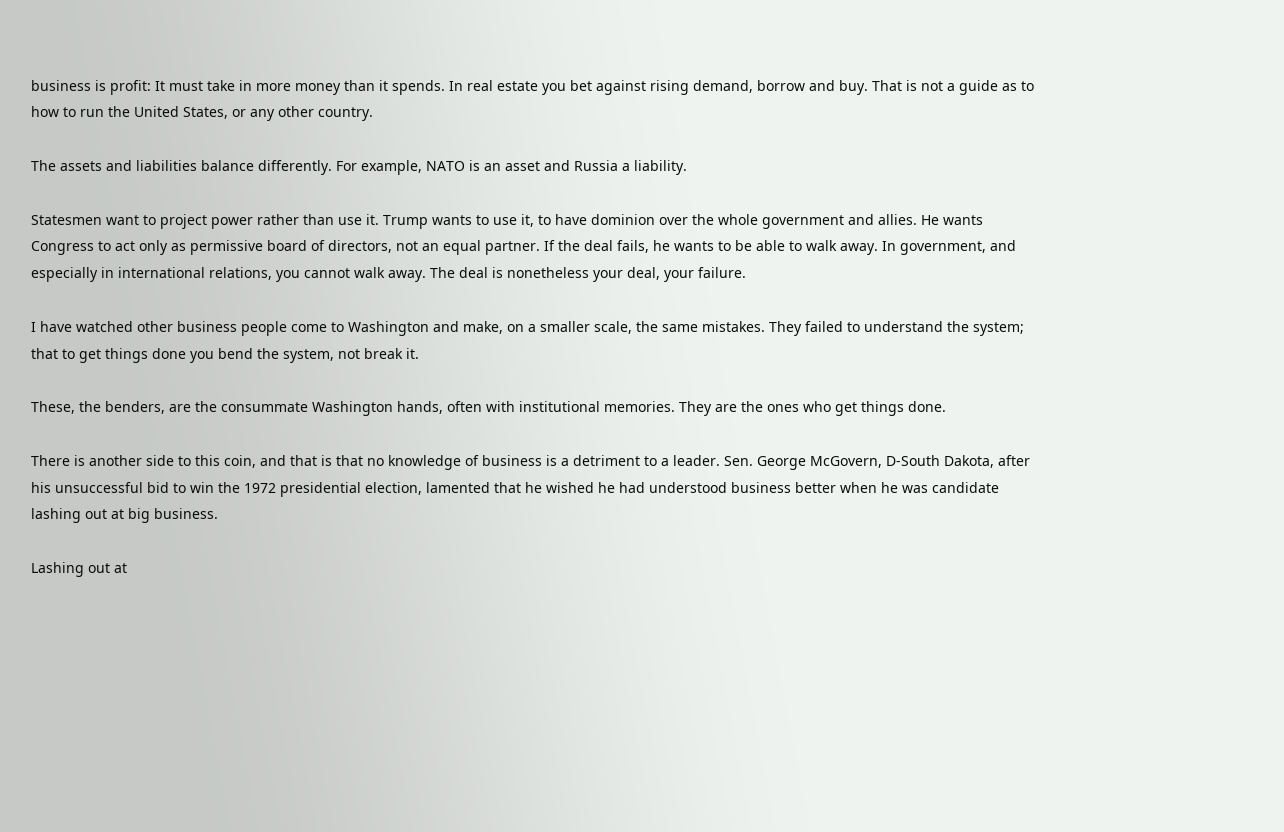business is profit: It must take in more money than it spends. In real estate you bet against rising demand, borrow and buy. That is not a guide as to how to run the United States, or any other country.

The assets and liabilities balance differently. For example, NATO is an asset and Russia a liability.

Statesmen want to project power rather than use it. Trump wants to use it, to have dominion over the whole government and allies. He wants Congress to act only as permissive board of directors, not an equal partner. If the deal fails, he wants to be able to walk away. In government, and especially in international relations, you cannot walk away. The deal is nonetheless your deal, your failure.

I have watched other business people come to Washington and make, on a smaller scale, the same mistakes. They failed to understand the system; that to get things done you bend the system, not break it.

These, the benders, are the consummate Washington hands, often with institutional memories. They are the ones who get things done.

There is another side to this coin, and that is that no knowledge of business is a detriment to a leader. Sen. George McGovern, D-South Dakota, after his unsuccessful bid to win the 1972 presidential election, lamented that he wished he had understood business better when he was candidate lashing out at big business.

Lashing out at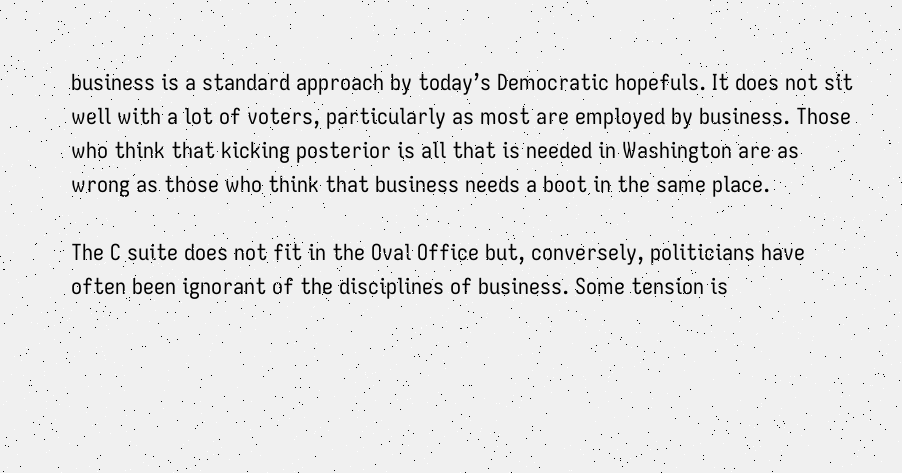business is a standard approach by today’s Democratic hopefuls. It does not sit well with a lot of voters, particularly as most are employed by business. Those who think that kicking posterior is all that is needed in Washington are as wrong as those who think that business needs a boot in the same place.

The C suite does not fit in the Oval Office but, conversely, politicians have often been ignorant of the disciplines of business. Some tension is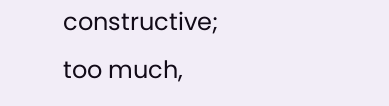constructive; too much,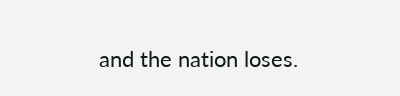and the nation loses.